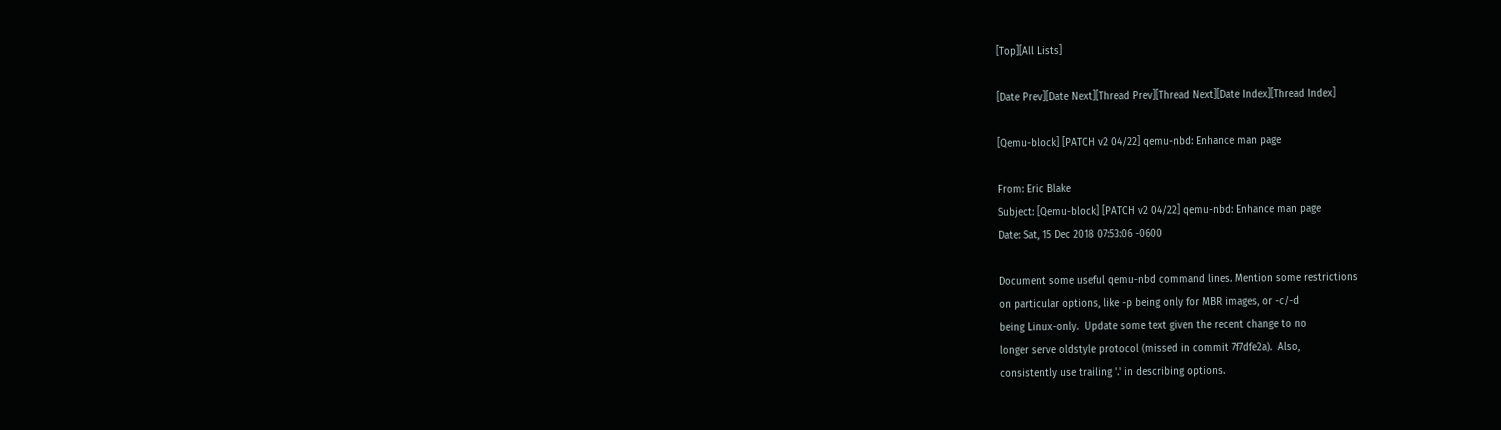[Top][All Lists]

[Date Prev][Date Next][Thread Prev][Thread Next][Date Index][Thread Index]

[Qemu-block] [PATCH v2 04/22] qemu-nbd: Enhance man page

From: Eric Blake
Subject: [Qemu-block] [PATCH v2 04/22] qemu-nbd: Enhance man page
Date: Sat, 15 Dec 2018 07:53:06 -0600

Document some useful qemu-nbd command lines. Mention some restrictions
on particular options, like -p being only for MBR images, or -c/-d
being Linux-only.  Update some text given the recent change to no
longer serve oldstyle protocol (missed in commit 7f7dfe2a).  Also,
consistently use trailing '.' in describing options.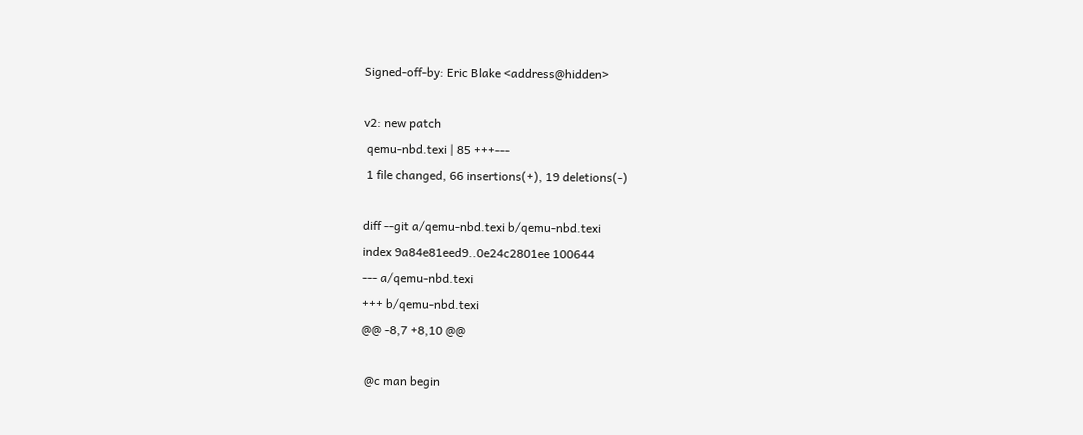Signed-off-by: Eric Blake <address@hidden>

v2: new patch
 qemu-nbd.texi | 85 +++---
 1 file changed, 66 insertions(+), 19 deletions(-)

diff --git a/qemu-nbd.texi b/qemu-nbd.texi
index 9a84e81eed9..0e24c2801ee 100644
--- a/qemu-nbd.texi
+++ b/qemu-nbd.texi
@@ -8,7 +8,10 @@

 @c man begin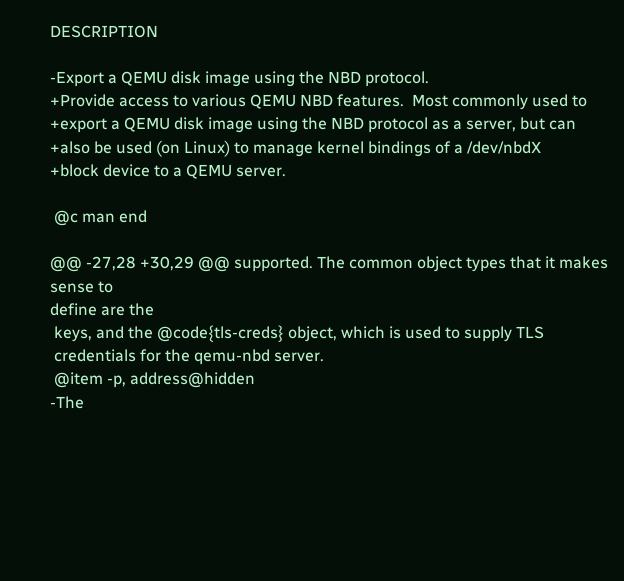DESCRIPTION

-Export a QEMU disk image using the NBD protocol.
+Provide access to various QEMU NBD features.  Most commonly used to
+export a QEMU disk image using the NBD protocol as a server, but can
+also be used (on Linux) to manage kernel bindings of a /dev/nbdX
+block device to a QEMU server.

 @c man end

@@ -27,28 +30,29 @@ supported. The common object types that it makes sense to
define are the
 keys, and the @code{tls-creds} object, which is used to supply TLS
 credentials for the qemu-nbd server.
 @item -p, address@hidden
-The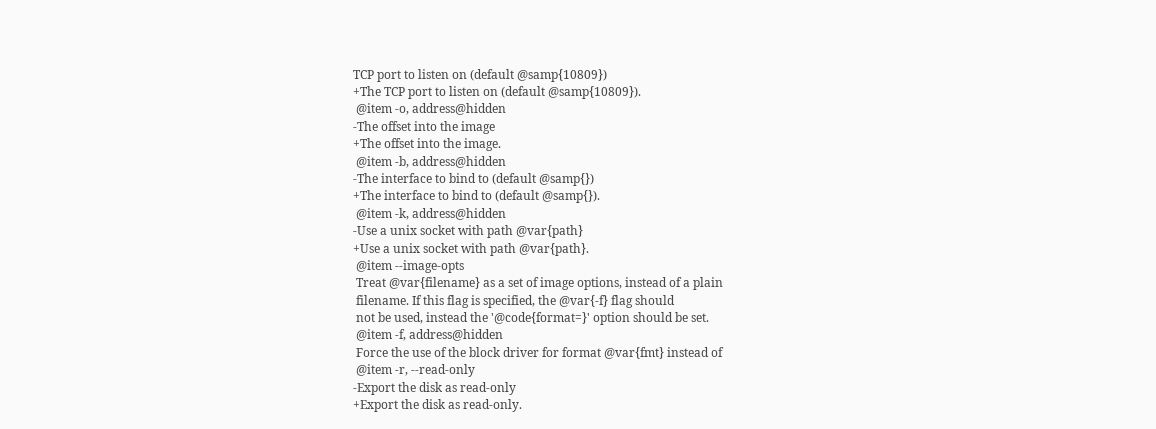TCP port to listen on (default @samp{10809})
+The TCP port to listen on (default @samp{10809}).
 @item -o, address@hidden
-The offset into the image
+The offset into the image.
 @item -b, address@hidden
-The interface to bind to (default @samp{})
+The interface to bind to (default @samp{}).
 @item -k, address@hidden
-Use a unix socket with path @var{path}
+Use a unix socket with path @var{path}.
 @item --image-opts
 Treat @var{filename} as a set of image options, instead of a plain
 filename. If this flag is specified, the @var{-f} flag should
 not be used, instead the '@code{format=}' option should be set.
 @item -f, address@hidden
 Force the use of the block driver for format @var{fmt} instead of
 @item -r, --read-only
-Export the disk as read-only
+Export the disk as read-only.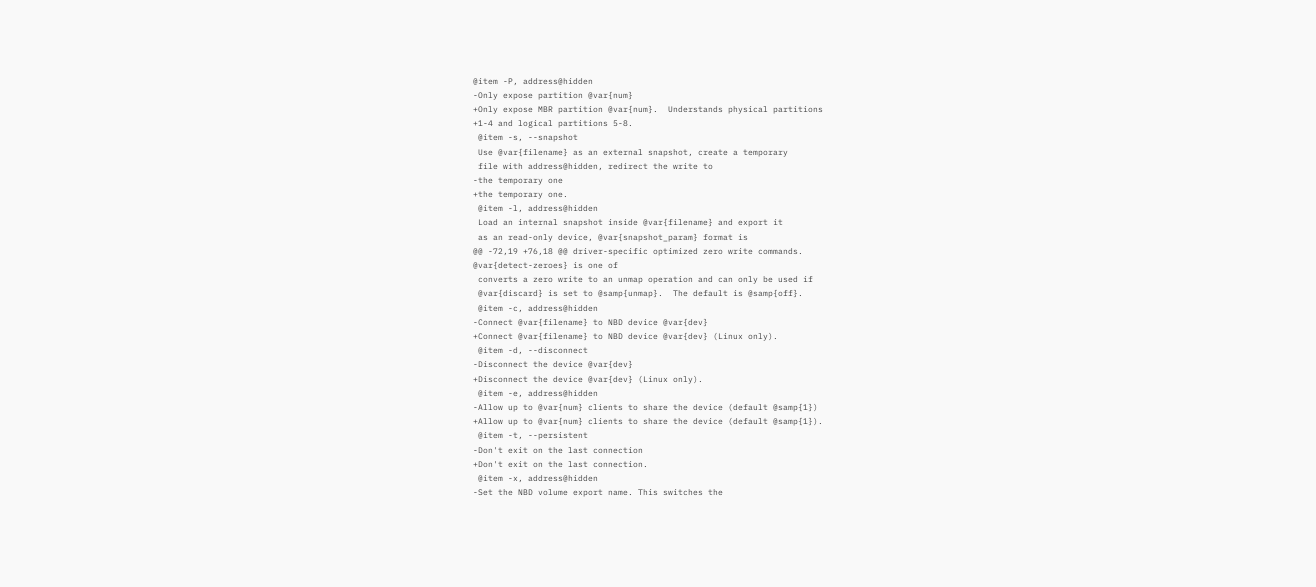@item -P, address@hidden
-Only expose partition @var{num}
+Only expose MBR partition @var{num}.  Understands physical partitions
+1-4 and logical partitions 5-8.
 @item -s, --snapshot
 Use @var{filename} as an external snapshot, create a temporary
 file with address@hidden, redirect the write to
-the temporary one
+the temporary one.
 @item -l, address@hidden
 Load an internal snapshot inside @var{filename} and export it
 as an read-only device, @var{snapshot_param} format is
@@ -72,19 +76,18 @@ driver-specific optimized zero write commands.
@var{detect-zeroes} is one of
 converts a zero write to an unmap operation and can only be used if
 @var{discard} is set to @samp{unmap}.  The default is @samp{off}.
 @item -c, address@hidden
-Connect @var{filename} to NBD device @var{dev}
+Connect @var{filename} to NBD device @var{dev} (Linux only).
 @item -d, --disconnect
-Disconnect the device @var{dev}
+Disconnect the device @var{dev} (Linux only).
 @item -e, address@hidden
-Allow up to @var{num} clients to share the device (default @samp{1})
+Allow up to @var{num} clients to share the device (default @samp{1}).
 @item -t, --persistent
-Don't exit on the last connection
+Don't exit on the last connection.
 @item -x, address@hidden
-Set the NBD volume export name. This switches the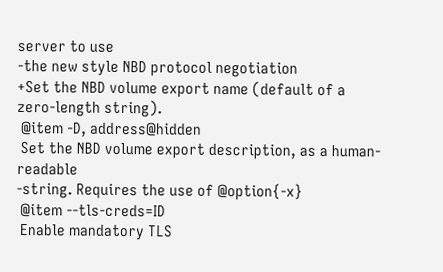server to use
-the new style NBD protocol negotiation
+Set the NBD volume export name (default of a zero-length string).
 @item -D, address@hidden
 Set the NBD volume export description, as a human-readable
-string. Requires the use of @option{-x}
 @item --tls-creds=ID
 Enable mandatory TLS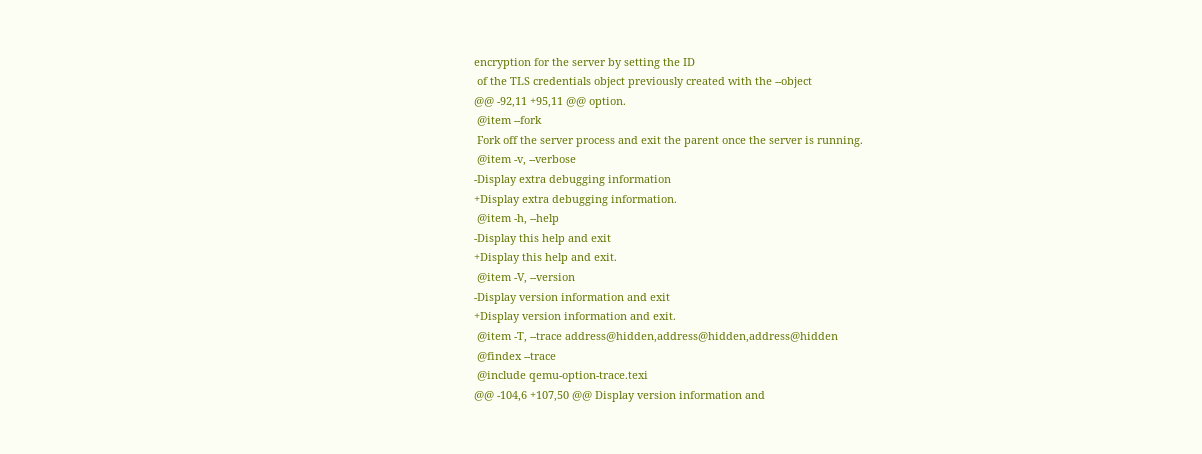encryption for the server by setting the ID
 of the TLS credentials object previously created with the --object
@@ -92,11 +95,11 @@ option.
 @item --fork
 Fork off the server process and exit the parent once the server is running.
 @item -v, --verbose
-Display extra debugging information
+Display extra debugging information.
 @item -h, --help
-Display this help and exit
+Display this help and exit.
 @item -V, --version
-Display version information and exit
+Display version information and exit.
 @item -T, --trace address@hidden,address@hidden,address@hidden
 @findex --trace
 @include qemu-option-trace.texi
@@ -104,6 +107,50 @@ Display version information and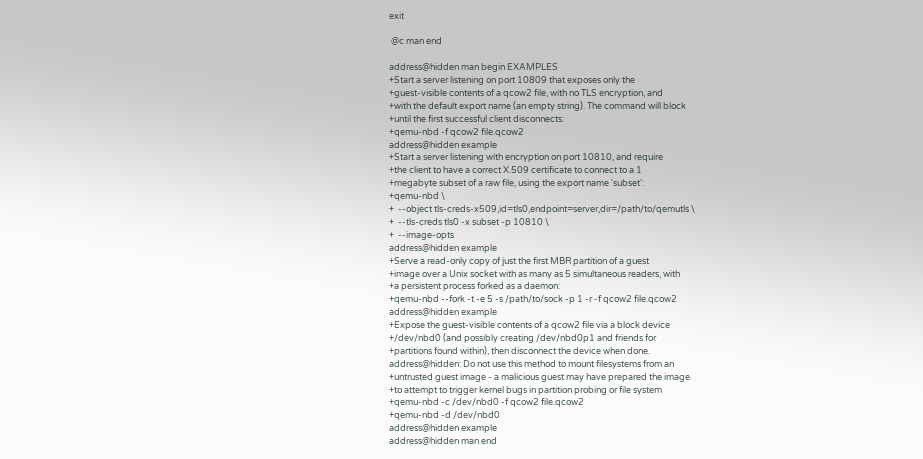exit

 @c man end

address@hidden man begin EXAMPLES
+Start a server listening on port 10809 that exposes only the
+guest-visible contents of a qcow2 file, with no TLS encryption, and
+with the default export name (an empty string). The command will block
+until the first successful client disconnects:
+qemu-nbd -f qcow2 file.qcow2
address@hidden example
+Start a server listening with encryption on port 10810, and require
+the client to have a correct X.509 certificate to connect to a 1
+megabyte subset of a raw file, using the export name 'subset':
+qemu-nbd \
+  --object tls-creds-x509,id=tls0,endpoint=server,dir=/path/to/qemutls \
+  --tls-creds tls0 -x subset -p 10810 \
+  --image-opts
address@hidden example
+Serve a read-only copy of just the first MBR partition of a guest
+image over a Unix socket with as many as 5 simultaneous readers, with
+a persistent process forked as a daemon:
+qemu-nbd --fork -t -e 5 -s /path/to/sock -p 1 -r -f qcow2 file.qcow2
address@hidden example
+Expose the guest-visible contents of a qcow2 file via a block device
+/dev/nbd0 (and possibly creating /dev/nbd0p1 and friends for
+partitions found within), then disconnect the device when done.
address@hidden: Do not use this method to mount filesystems from an
+untrusted guest image - a malicious guest may have prepared the image
+to attempt to trigger kernel bugs in partition probing or file system
+qemu-nbd -c /dev/nbd0 -f qcow2 file.qcow2
+qemu-nbd -d /dev/nbd0
address@hidden example
address@hidden man end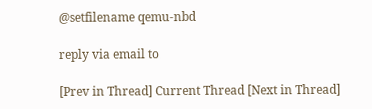@setfilename qemu-nbd

reply via email to

[Prev in Thread] Current Thread [Next in Thread]